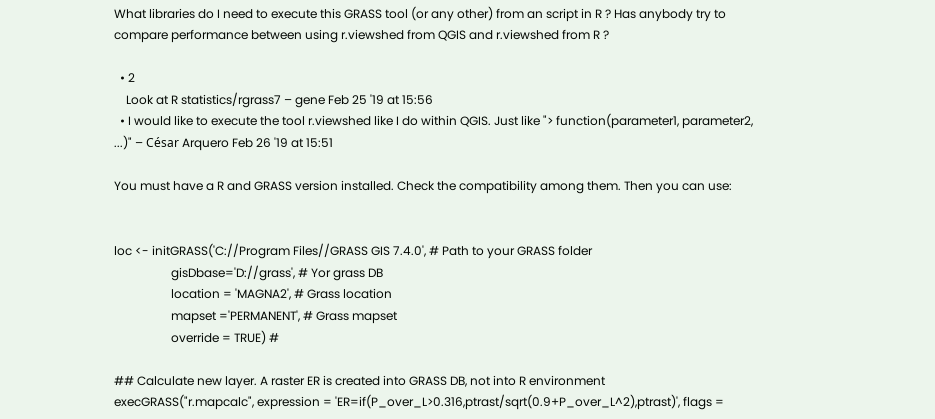What libraries do I need to execute this GRASS tool (or any other) from an script in R ? Has anybody try to compare performance between using r.viewshed from QGIS and r.viewshed from R ?

  • 2
    Look at R statistics/rgrass7 – gene Feb 25 '19 at 15:56
  • I would like to execute the tool r.viewshed like I do within QGIS. Just like "> function(parameter1, parameter2, ...)" – César Arquero Feb 26 '19 at 15:51

You must have a R and GRASS version installed. Check the compatibility among them. Then you can use:


loc <- initGRASS('C://Program Files//GRASS GIS 7.4.0', # Path to your GRASS folder
                   gisDbase='D://grass', # Yor grass DB
                   location = 'MAGNA2', # Grass location
                   mapset ='PERMANENT', # Grass mapset
                   override = TRUE) #

## Calculate new layer. A raster ER is created into GRASS DB, not into R environment
execGRASS("r.mapcalc", expression = 'ER=if(P_over_L>0.316,ptrast/sqrt(0.9+P_over_L^2),ptrast)', flags =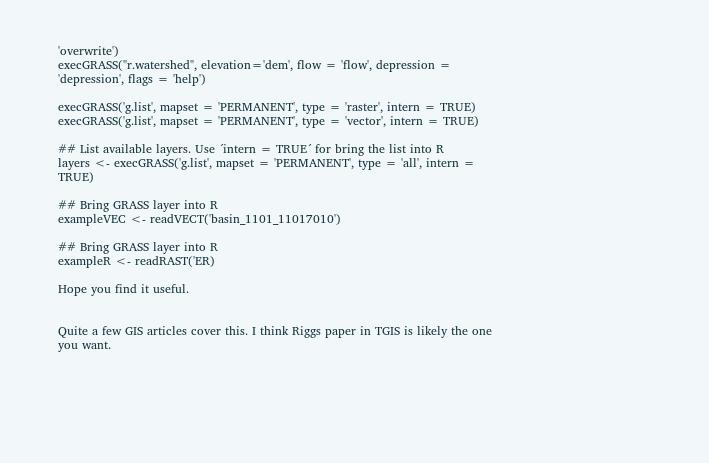'overwrite')
execGRASS("r.watershed", elevation='dem', flow = 'flow', depression = 'depression', flags = 'help')

execGRASS('g.list', mapset = 'PERMANENT', type = 'raster', intern = TRUE)
execGRASS('g.list', mapset = 'PERMANENT', type = 'vector', intern = TRUE)

## List available layers. Use ´intern = TRUE´ for bring the list into R
layers <- execGRASS('g.list', mapset = 'PERMANENT', type = 'all', intern = TRUE)

## Bring GRASS layer into R
exampleVEC <- readVECT('basin_1101_11017010')

## Bring GRASS layer into R
exampleR <- readRAST('ER)

Hope you find it useful.


Quite a few GIS articles cover this. I think Riggs paper in TGIS is likely the one you want.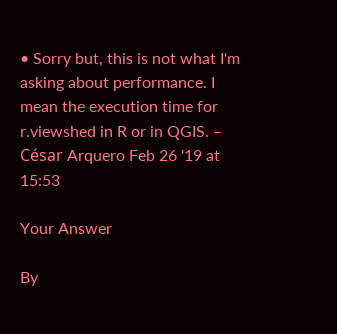• Sorry but, this is not what I'm asking about performance. I mean the execution time for r.viewshed in R or in QGIS. – César Arquero Feb 26 '19 at 15:53

Your Answer

By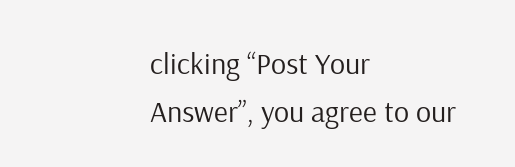clicking “Post Your Answer”, you agree to our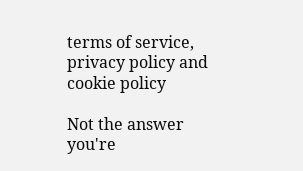terms of service, privacy policy and cookie policy

Not the answer you're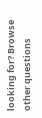looking for? Browse other questions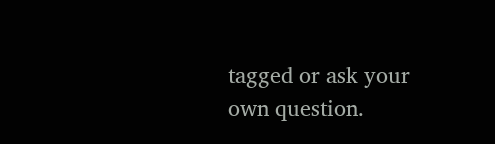tagged or ask your own question.